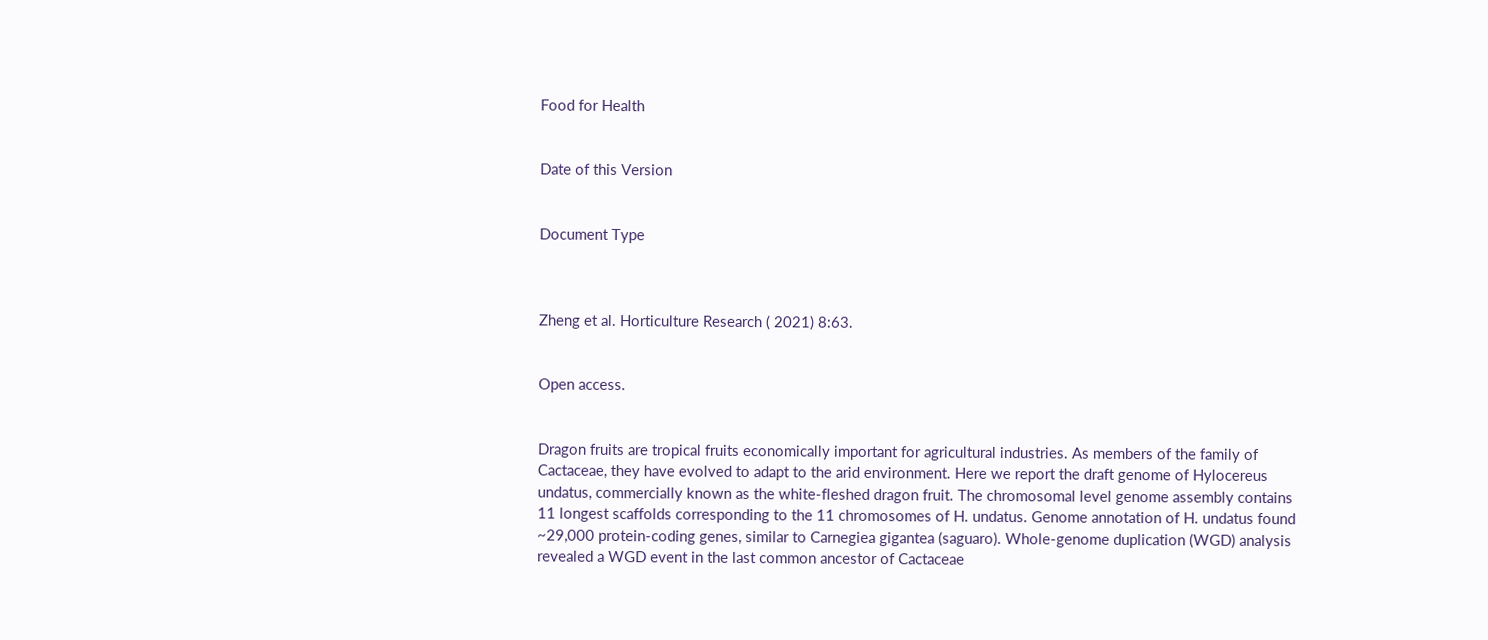Food for Health


Date of this Version


Document Type



Zheng et al. Horticulture Research ( 2021) 8:63.


Open access.


Dragon fruits are tropical fruits economically important for agricultural industries. As members of the family of Cactaceae, they have evolved to adapt to the arid environment. Here we report the draft genome of Hylocereus undatus, commercially known as the white-fleshed dragon fruit. The chromosomal level genome assembly contains 11 longest scaffolds corresponding to the 11 chromosomes of H. undatus. Genome annotation of H. undatus found ~29,000 protein-coding genes, similar to Carnegiea gigantea (saguaro). Whole-genome duplication (WGD) analysis revealed a WGD event in the last common ancestor of Cactaceae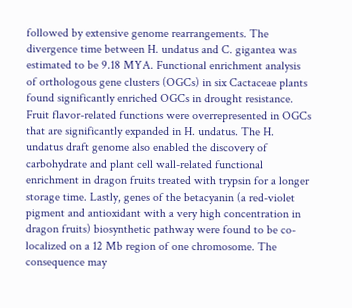followed by extensive genome rearrangements. The divergence time between H. undatus and C. gigantea was estimated to be 9.18 MYA. Functional enrichment analysis of orthologous gene clusters (OGCs) in six Cactaceae plants found significantly enriched OGCs in drought resistance. Fruit flavor-related functions were overrepresented in OGCs that are significantly expanded in H. undatus. The H. undatus draft genome also enabled the discovery of carbohydrate and plant cell wall-related functional enrichment in dragon fruits treated with trypsin for a longer storage time. Lastly, genes of the betacyanin (a red-violet pigment and antioxidant with a very high concentration in dragon fruits) biosynthetic pathway were found to be co-localized on a 12 Mb region of one chromosome. The consequence may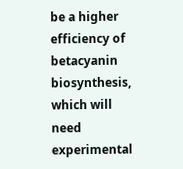be a higher efficiency of betacyanin biosynthesis, which will need experimental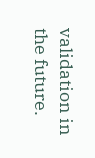validation in the future.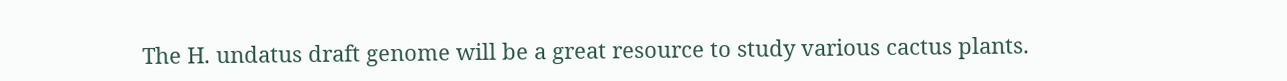The H. undatus draft genome will be a great resource to study various cactus plants.